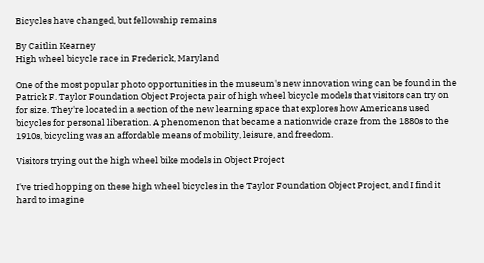Bicycles have changed, but fellowship remains

By Caitlin Kearney
High wheel bicycle race in Frederick, Maryland

One of the most popular photo opportunities in the museum's new innovation wing can be found in the Patrick F. Taylor Foundation Object Projecta pair of high wheel bicycle models that visitors can try on for size. They're located in a section of the new learning space that explores how Americans used bicycles for personal liberation. A phenomenon that became a nationwide craze from the 1880s to the 1910s, bicycling was an affordable means of mobility, leisure, and freedom.

Visitors trying out the high wheel bike models in Object Project

I've tried hopping on these high wheel bicycles in the Taylor Foundation Object Project, and I find it hard to imagine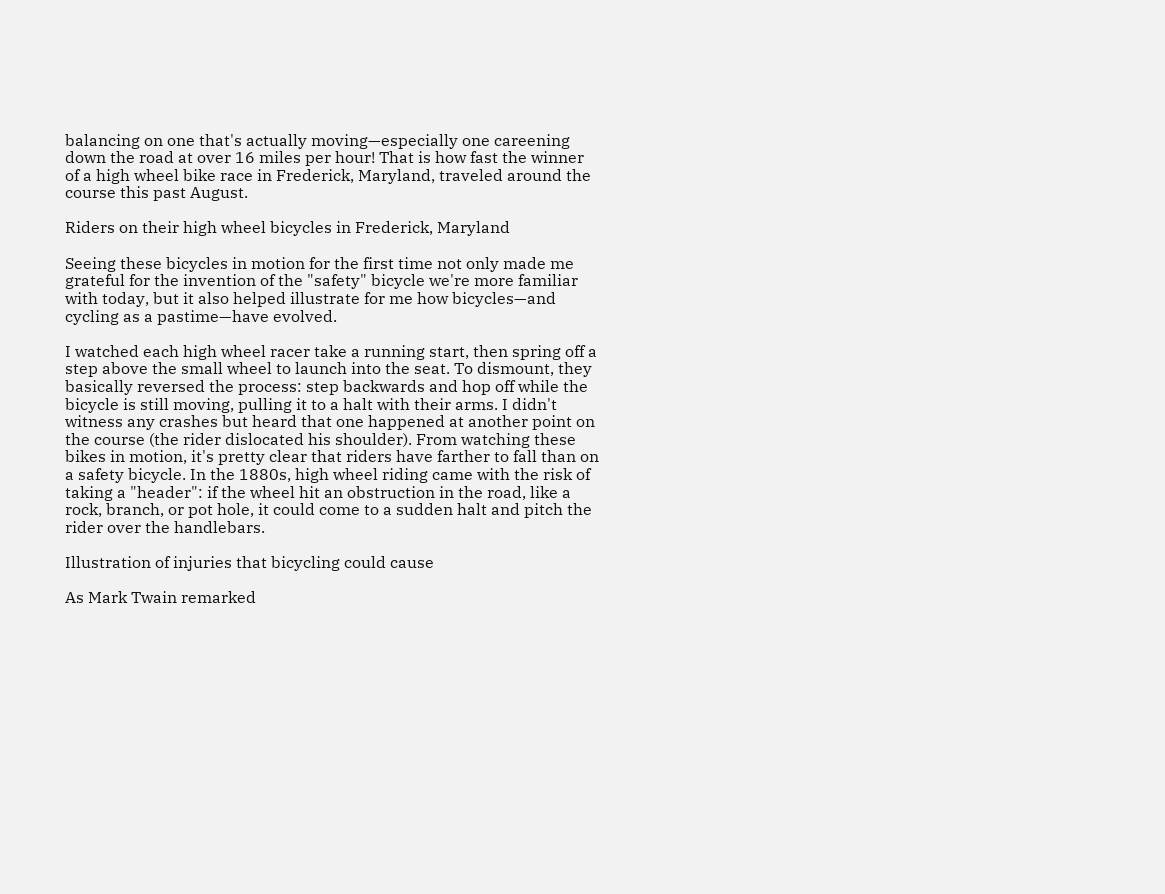balancing on one that's actually moving—especially one careening down the road at over 16 miles per hour! That is how fast the winner of a high wheel bike race in Frederick, Maryland, traveled around the course this past August.

Riders on their high wheel bicycles in Frederick, Maryland

Seeing these bicycles in motion for the first time not only made me grateful for the invention of the "safety" bicycle we're more familiar with today, but it also helped illustrate for me how bicycles—and cycling as a pastime—have evolved.

I watched each high wheel racer take a running start, then spring off a step above the small wheel to launch into the seat. To dismount, they basically reversed the process: step backwards and hop off while the bicycle is still moving, pulling it to a halt with their arms. I didn't witness any crashes but heard that one happened at another point on the course (the rider dislocated his shoulder). From watching these bikes in motion, it's pretty clear that riders have farther to fall than on a safety bicycle. In the 1880s, high wheel riding came with the risk of taking a "header": if the wheel hit an obstruction in the road, like a rock, branch, or pot hole, it could come to a sudden halt and pitch the rider over the handlebars.

Illustration of injuries that bicycling could cause

As Mark Twain remarked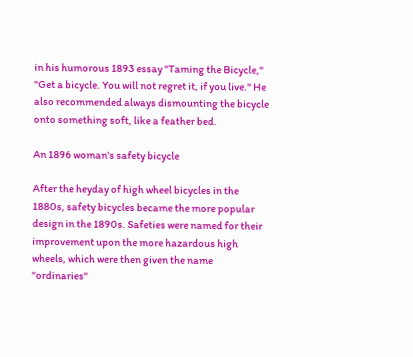in his humorous 1893 essay "Taming the Bicycle," "Get a bicycle. You will not regret it, if you live." He also recommended always dismounting the bicycle onto something soft, like a feather bed.

An 1896 woman's safety bicycle

After the heyday of high wheel bicycles in the 1880s, safety bicycles became the more popular design in the 1890s. Safeties were named for their improvement upon the more hazardous high wheels, which were then given the name "ordinaries"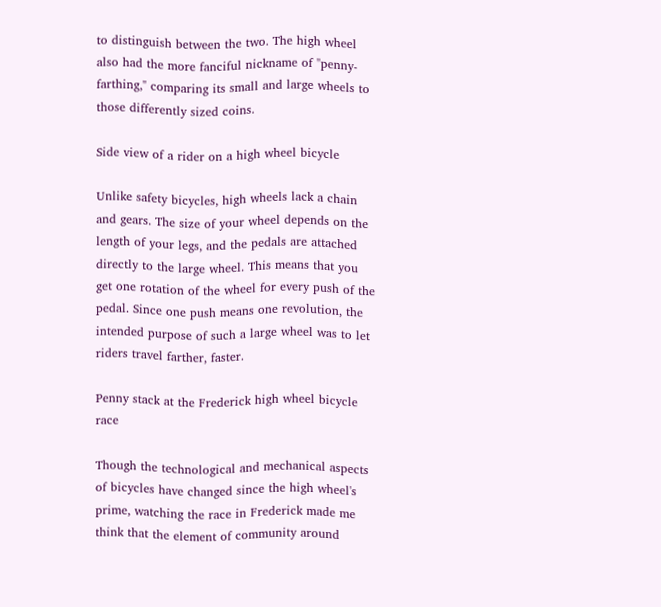to distinguish between the two. The high wheel also had the more fanciful nickname of "penny-farthing," comparing its small and large wheels to those differently sized coins.

Side view of a rider on a high wheel bicycle

Unlike safety bicycles, high wheels lack a chain and gears. The size of your wheel depends on the length of your legs, and the pedals are attached directly to the large wheel. This means that you get one rotation of the wheel for every push of the pedal. Since one push means one revolution, the intended purpose of such a large wheel was to let riders travel farther, faster.

Penny stack at the Frederick high wheel bicycle race

Though the technological and mechanical aspects of bicycles have changed since the high wheel's prime, watching the race in Frederick made me think that the element of community around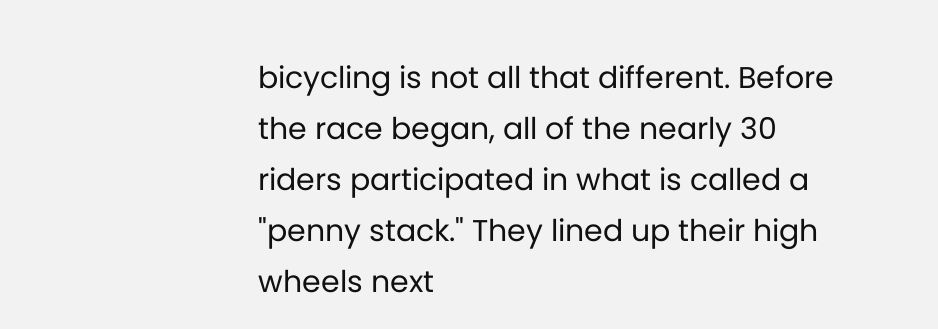bicycling is not all that different. Before the race began, all of the nearly 30 riders participated in what is called a "penny stack." They lined up their high wheels next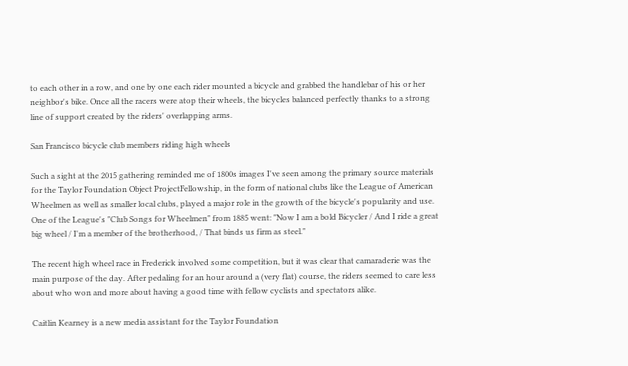to each other in a row, and one by one each rider mounted a bicycle and grabbed the handlebar of his or her neighbor's bike. Once all the racers were atop their wheels, the bicycles balanced perfectly thanks to a strong line of support created by the riders' overlapping arms.

San Francisco bicycle club members riding high wheels

Such a sight at the 2015 gathering reminded me of 1800s images I've seen among the primary source materials for the Taylor Foundation Object ProjectFellowship, in the form of national clubs like the League of American Wheelmen as well as smaller local clubs, played a major role in the growth of the bicycle's popularity and use. One of the League's "Club Songs for Wheelmen" from 1885 went: "Now I am a bold Bicycler / And I ride a great big wheel / I'm a member of the brotherhood, / That binds us firm as steel."

The recent high wheel race in Frederick involved some competition, but it was clear that camaraderie was the main purpose of the day. After pedaling for an hour around a (very flat) course, the riders seemed to care less about who won and more about having a good time with fellow cyclists and spectators alike.

Caitlin Kearney is a new media assistant for the Taylor Foundation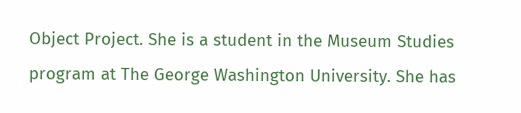Object Project. She is a student in the Museum Studies program at The George Washington University. She has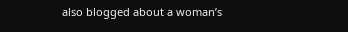also blogged about a woman’s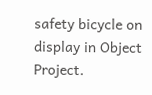safety bicycle on display in Object Project.